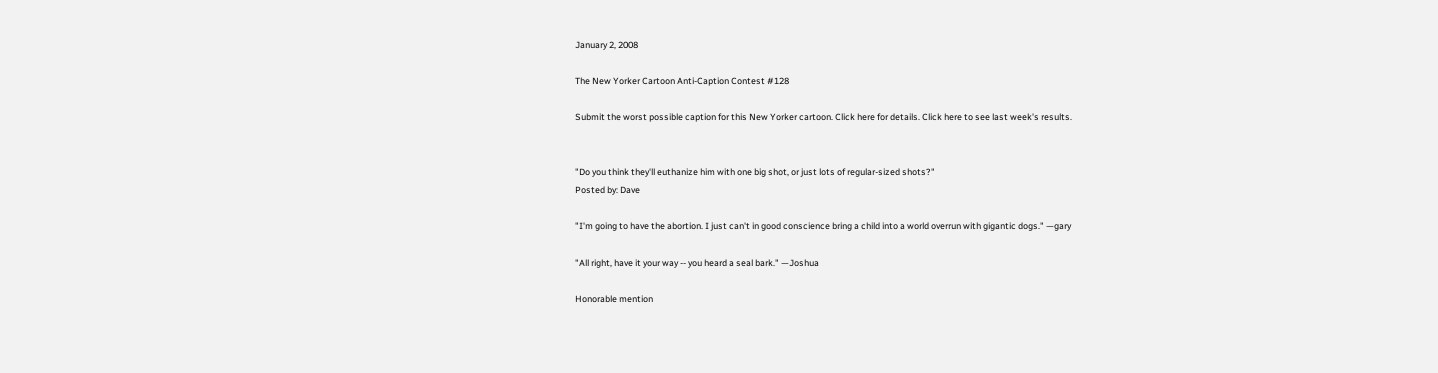January 2, 2008

The New Yorker Cartoon Anti-Caption Contest #128

Submit the worst possible caption for this New Yorker cartoon. Click here for details. Click here to see last week's results.


"Do you think they'll euthanize him with one big shot, or just lots of regular-sized shots?"
Posted by: Dave

"I'm going to have the abortion. I just can't in good conscience bring a child into a world overrun with gigantic dogs." —gary

"All right, have it your way -- you heard a seal bark." —Joshua

Honorable mention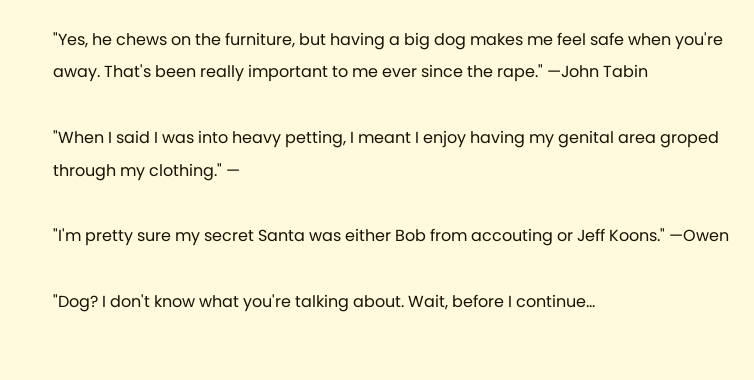"Yes, he chews on the furniture, but having a big dog makes me feel safe when you're away. That's been really important to me ever since the rape." —John Tabin

"When I said I was into heavy petting, I meant I enjoy having my genital area groped through my clothing." —

"I'm pretty sure my secret Santa was either Bob from accouting or Jeff Koons." —Owen

"Dog? I don't know what you're talking about. Wait, before I continue...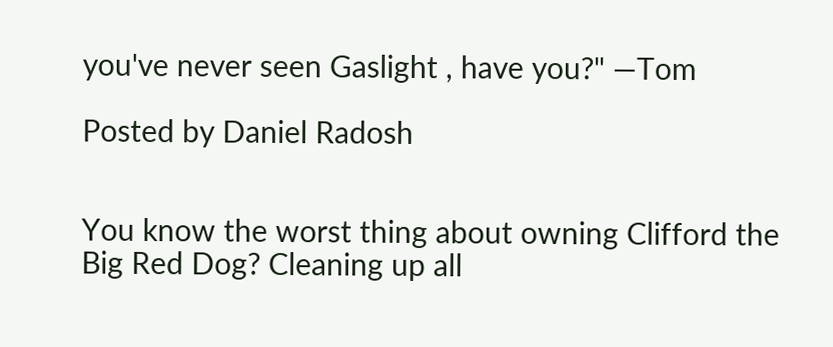you've never seen Gaslight , have you?" —Tom

Posted by Daniel Radosh


You know the worst thing about owning Clifford the Big Red Dog? Cleaning up all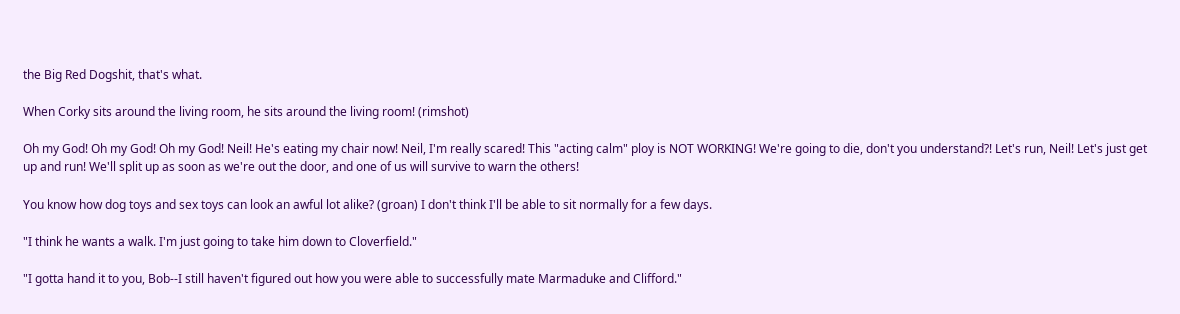the Big Red Dogshit, that's what.

When Corky sits around the living room, he sits around the living room! (rimshot)

Oh my God! Oh my God! Oh my God! Neil! He's eating my chair now! Neil, I'm really scared! This "acting calm" ploy is NOT WORKING! We're going to die, don't you understand?! Let's run, Neil! Let's just get up and run! We'll split up as soon as we're out the door, and one of us will survive to warn the others!

You know how dog toys and sex toys can look an awful lot alike? (groan) I don't think I'll be able to sit normally for a few days.

"I think he wants a walk. I'm just going to take him down to Cloverfield."

"I gotta hand it to you, Bob--I still haven't figured out how you were able to successfully mate Marmaduke and Clifford."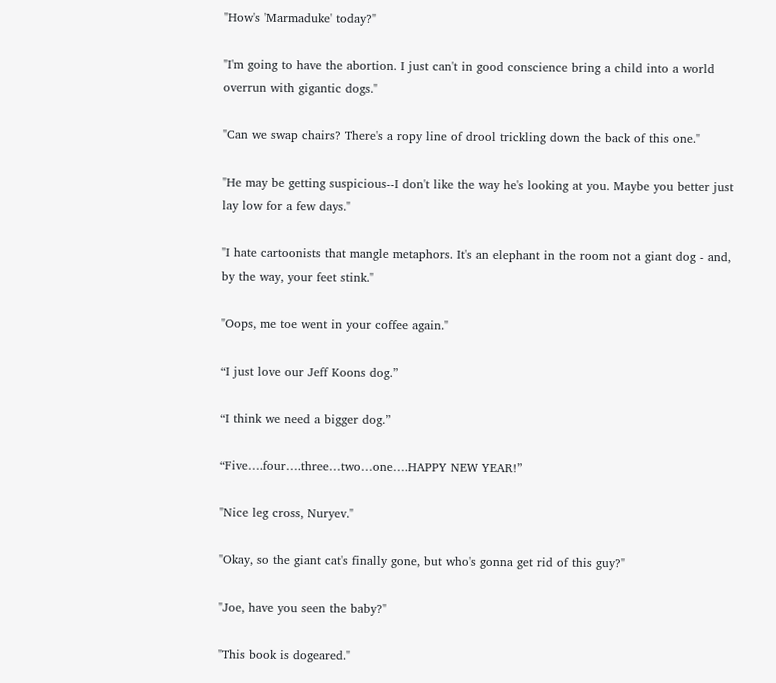"How's 'Marmaduke' today?"

"I'm going to have the abortion. I just can't in good conscience bring a child into a world overrun with gigantic dogs."

"Can we swap chairs? There's a ropy line of drool trickling down the back of this one."

"He may be getting suspicious--I don't like the way he's looking at you. Maybe you better just lay low for a few days."

"I hate cartoonists that mangle metaphors. It's an elephant in the room not a giant dog - and, by the way, your feet stink."

"Oops, me toe went in your coffee again."

“I just love our Jeff Koons dog.”

“I think we need a bigger dog.”

“Five….four….three…two…one….HAPPY NEW YEAR!”

"Nice leg cross, Nuryev."

"Okay, so the giant cat's finally gone, but who's gonna get rid of this guy?"

"Joe, have you seen the baby?"

"This book is dogeared."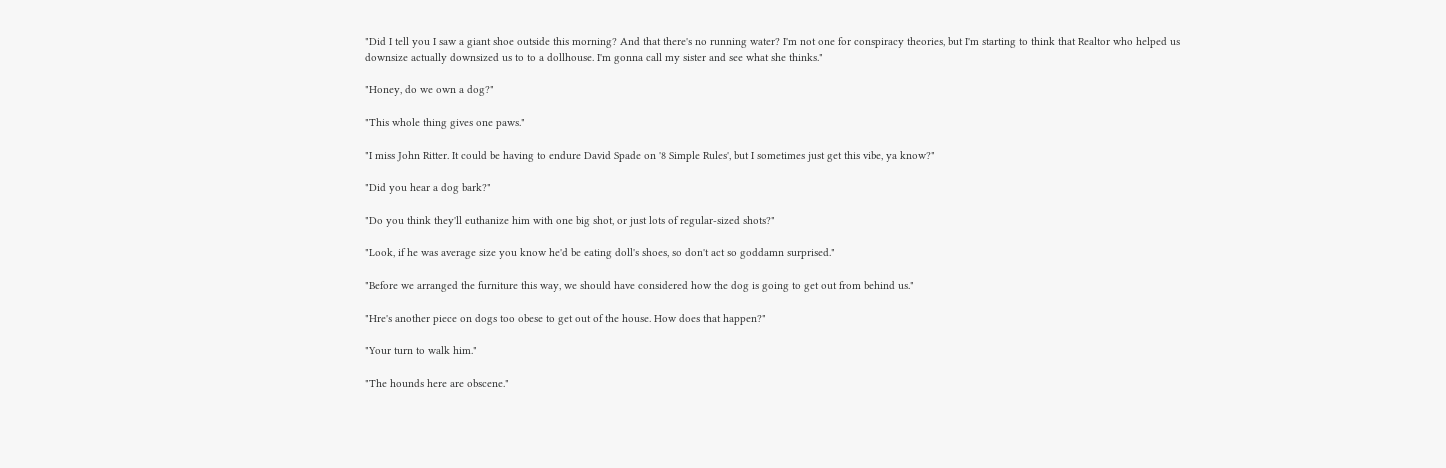"Did I tell you I saw a giant shoe outside this morning? And that there's no running water? I'm not one for conspiracy theories, but I'm starting to think that Realtor who helped us downsize actually downsized us to to a dollhouse. I'm gonna call my sister and see what she thinks."

"Honey, do we own a dog?"

"This whole thing gives one paws."

"I miss John Ritter. It could be having to endure David Spade on '8 Simple Rules', but I sometimes just get this vibe, ya know?"

"Did you hear a dog bark?"

"Do you think they'll euthanize him with one big shot, or just lots of regular-sized shots?"

"Look, if he was average size you know he'd be eating doll's shoes, so don't act so goddamn surprised."

"Before we arranged the furniture this way, we should have considered how the dog is going to get out from behind us."

"Hre's another piece on dogs too obese to get out of the house. How does that happen?"

"Your turn to walk him."

"The hounds here are obscene."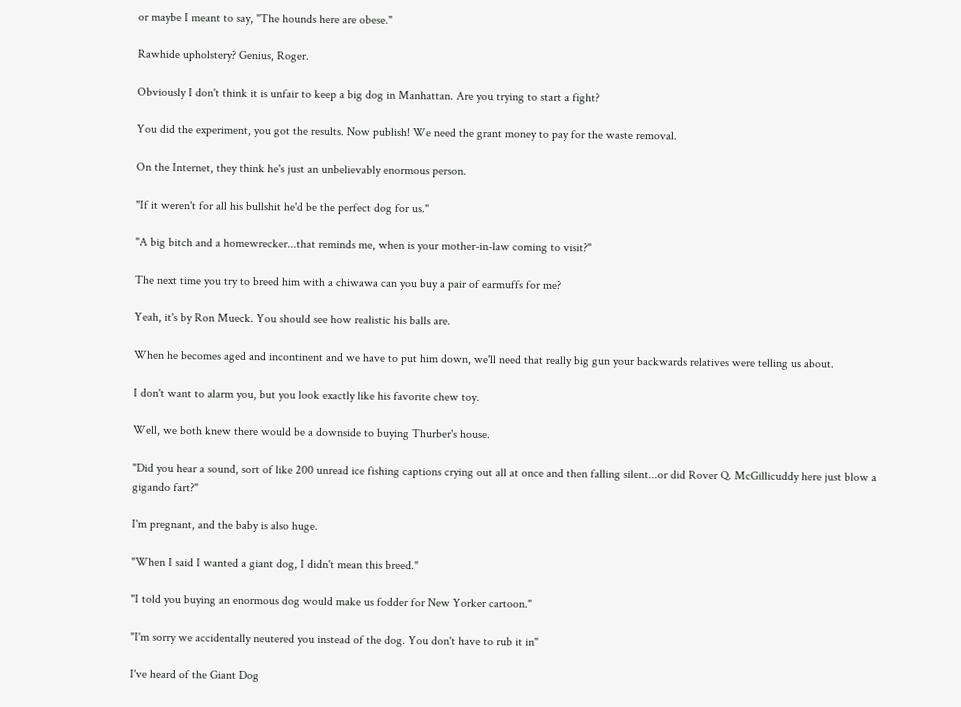or maybe I meant to say, "The hounds here are obese."

Rawhide upholstery? Genius, Roger.

Obviously I don't think it is unfair to keep a big dog in Manhattan. Are you trying to start a fight?

You did the experiment, you got the results. Now publish! We need the grant money to pay for the waste removal.

On the Internet, they think he's just an unbelievably enormous person.

"If it weren't for all his bullshit he'd be the perfect dog for us."

"A big bitch and a homewrecker...that reminds me, when is your mother-in-law coming to visit?"

The next time you try to breed him with a chiwawa can you buy a pair of earmuffs for me?

Yeah, it's by Ron Mueck. You should see how realistic his balls are.

When he becomes aged and incontinent and we have to put him down, we'll need that really big gun your backwards relatives were telling us about.

I don't want to alarm you, but you look exactly like his favorite chew toy.

Well, we both knew there would be a downside to buying Thurber's house.

"Did you hear a sound, sort of like 200 unread ice fishing captions crying out all at once and then falling silent...or did Rover Q. McGillicuddy here just blow a gigando fart?"

I'm pregnant, and the baby is also huge.

"When I said I wanted a giant dog, I didn't mean this breed."

"I told you buying an enormous dog would make us fodder for New Yorker cartoon."

"I'm sorry we accidentally neutered you instead of the dog. You don't have to rub it in"

I've heard of the Giant Dog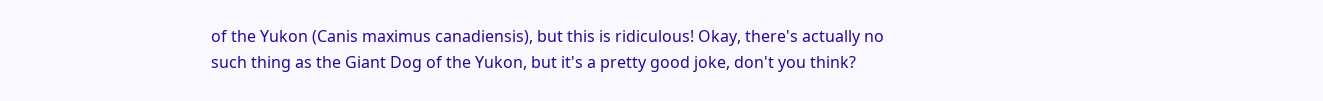of the Yukon (Canis maximus canadiensis), but this is ridiculous! Okay, there's actually no such thing as the Giant Dog of the Yukon, but it's a pretty good joke, don't you think?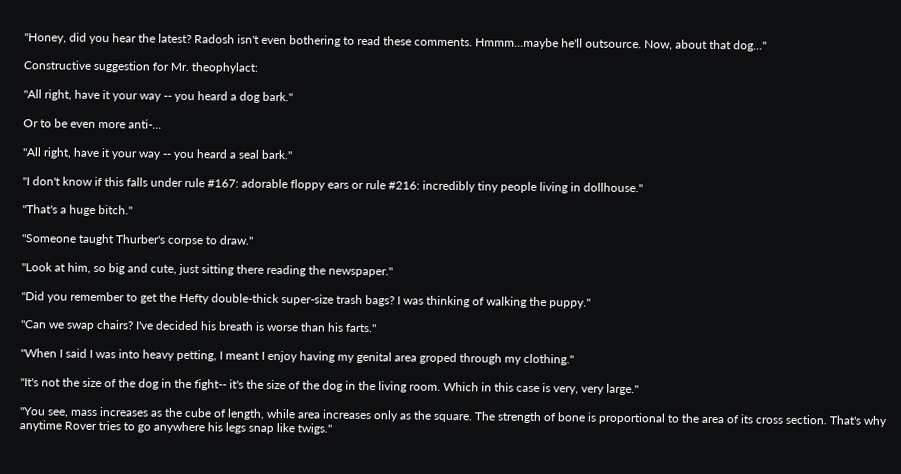"Honey, did you hear the latest? Radosh isn't even bothering to read these comments. Hmmm...maybe he'll outsource. Now, about that dog..."

Constructive suggestion for Mr. theophylact:

"All right, have it your way -- you heard a dog bark."

Or to be even more anti-...

"All right, have it your way -- you heard a seal bark."

"I don't know if this falls under rule #167: adorable floppy ears or rule #216: incredibly tiny people living in dollhouse."

"That's a huge bitch."

"Someone taught Thurber's corpse to draw."

"Look at him, so big and cute, just sitting there reading the newspaper."

"Did you remember to get the Hefty double-thick super-size trash bags? I was thinking of walking the puppy."

"Can we swap chairs? I've decided his breath is worse than his farts."

"When I said I was into heavy petting, I meant I enjoy having my genital area groped through my clothing."

"It's not the size of the dog in the fight-- it's the size of the dog in the living room. Which in this case is very, very large."

"You see, mass increases as the cube of length, while area increases only as the square. The strength of bone is proportional to the area of its cross section. That's why anytime Rover tries to go anywhere his legs snap like twigs."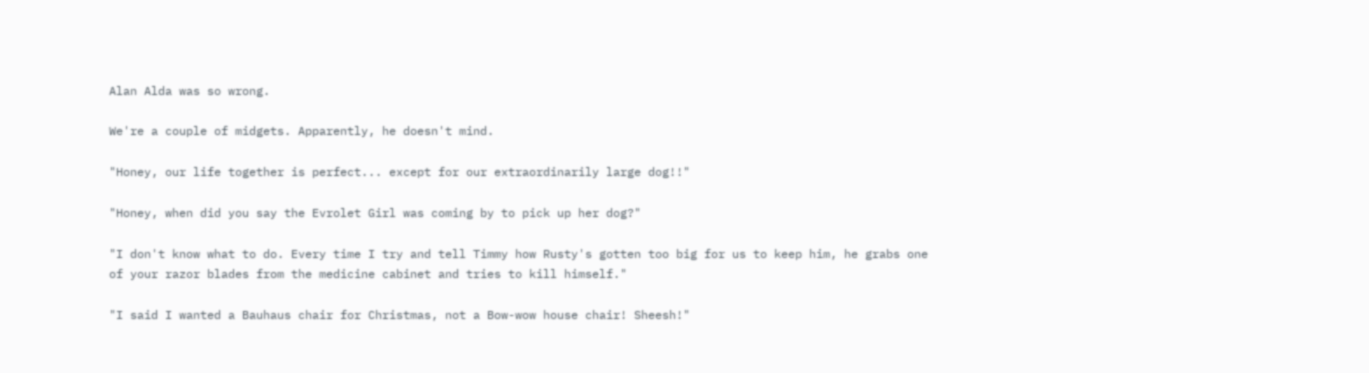Alan Alda was so wrong.

We're a couple of midgets. Apparently, he doesn't mind.

"Honey, our life together is perfect... except for our extraordinarily large dog!!"

"Honey, when did you say the Evrolet Girl was coming by to pick up her dog?"

"I don't know what to do. Every time I try and tell Timmy how Rusty's gotten too big for us to keep him, he grabs one of your razor blades from the medicine cabinet and tries to kill himself."

"I said I wanted a Bauhaus chair for Christmas, not a Bow-wow house chair! Sheesh!"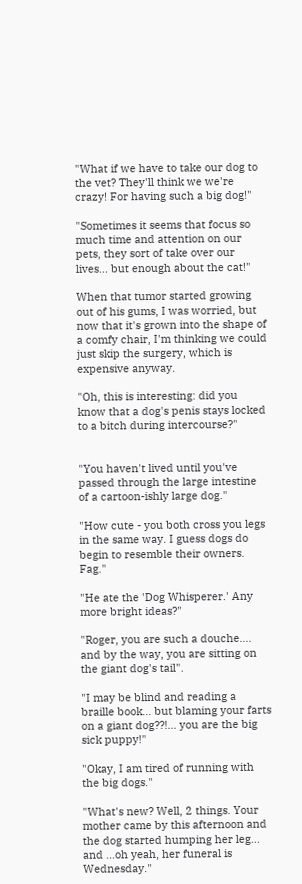"What if we have to take our dog to the vet? They'll think we we're crazy! For having such a big dog!"

"Sometimes it seems that focus so much time and attention on our pets, they sort of take over our lives... but enough about the cat!"

When that tumor started growing out of his gums, I was worried, but now that it's grown into the shape of a comfy chair, I'm thinking we could just skip the surgery, which is expensive anyway.

"Oh, this is interesting: did you know that a dog's penis stays locked to a bitch during intercourse?"


"You haven't lived until you've passed through the large intestine of a cartoon-ishly large dog."

"How cute - you both cross you legs in the same way. I guess dogs do begin to resemble their owners. Fag."

"He ate the 'Dog Whisperer.' Any more bright ideas?"

"Roger, you are such a douche.... and by the way, you are sitting on the giant dog's tail".

"I may be blind and reading a braille book... but blaming your farts on a giant dog??!... you are the big sick puppy!"

"Okay, I am tired of running with the big dogs."

"What's new? Well, 2 things. Your mother came by this afternoon and the dog started humping her leg... and ...oh yeah, her funeral is Wednesday."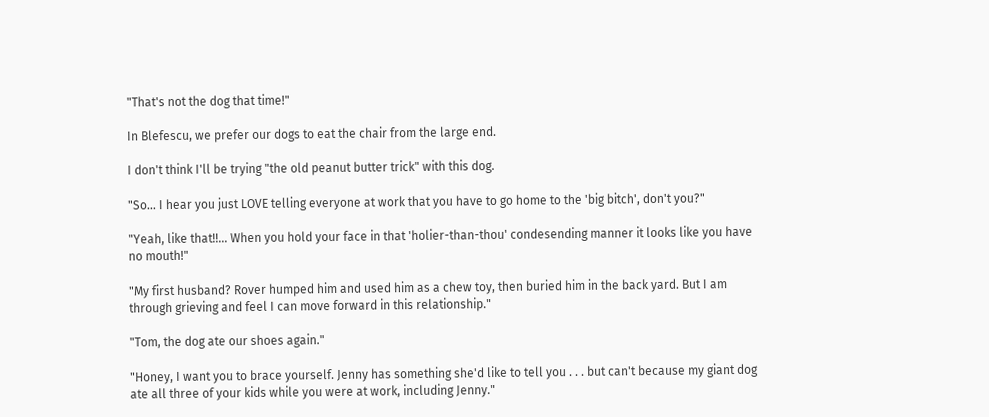"That's not the dog that time!"

In Blefescu, we prefer our dogs to eat the chair from the large end.

I don't think I'll be trying "the old peanut butter trick" with this dog.

"So... I hear you just LOVE telling everyone at work that you have to go home to the 'big bitch', don't you?"

"Yeah, like that!!... When you hold your face in that 'holier-than-thou' condesending manner it looks like you have no mouth!"

"My first husband? Rover humped him and used him as a chew toy, then buried him in the back yard. But I am through grieving and feel I can move forward in this relationship."

"Tom, the dog ate our shoes again."

"Honey, I want you to brace yourself. Jenny has something she'd like to tell you . . . but can't because my giant dog ate all three of your kids while you were at work, including Jenny."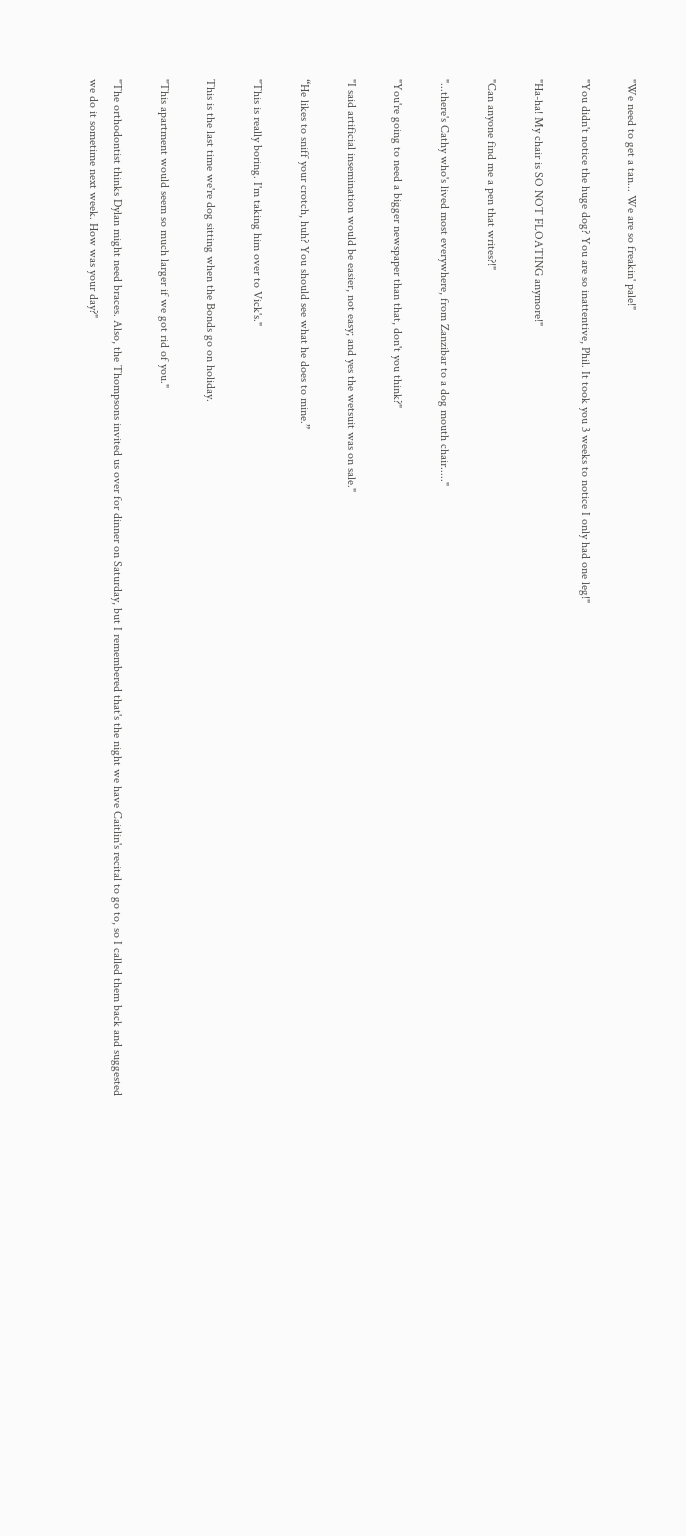"We need to get a tan... We are so freakin' pale!"

"You didn't notice the huge dog? You are so inattentive, Phil. It took you 3 weeks to notice I only had one leg!"

"Ha-ha! My chair is SO NOT FLOATING anymore!"

"Can anyone find me a pen that writes?!"

"...there's Cathy who's lived most everywhere, from Zanzibar to a dog mouth chair....."

"You're going to need a bigger newspaper than that, don't you think?"

"I said artificial insemination would be easier, not easy; and yes the wetsuit was on sale."

“He likes to sniff your crotch, huh? You should see what he does to mine.”

"This is really boring. I'm taking him over to Vick's."

This is the last time we're dog sitting when the Bonds go on holiday.

"This apartment would seem so much larger if we got rid of you."

"The orthodontist thinks Dylan might need braces. Also, the Thompsons invited us over for dinner on Saturday, but I remembered that's the night we have Caitlin's recital to go to, so I called them back and suggested we do it sometime next week. How was your day?"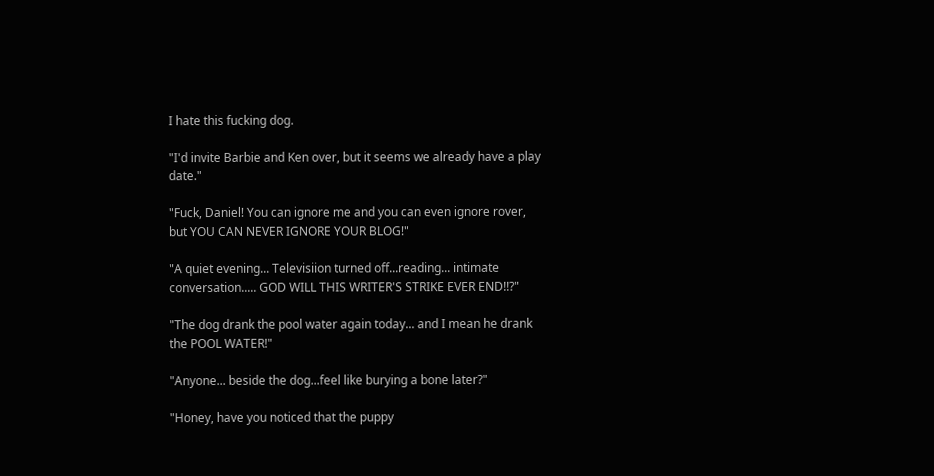I hate this fucking dog.

"I'd invite Barbie and Ken over, but it seems we already have a play date."

"Fuck, Daniel! You can ignore me and you can even ignore rover, but YOU CAN NEVER IGNORE YOUR BLOG!"

"A quiet evening... Televisiion turned off...reading... intimate conversation..... GOD WILL THIS WRITER'S STRIKE EVER END!!?"

"The dog drank the pool water again today... and I mean he drank the POOL WATER!"

"Anyone... beside the dog...feel like burying a bone later?"

"Honey, have you noticed that the puppy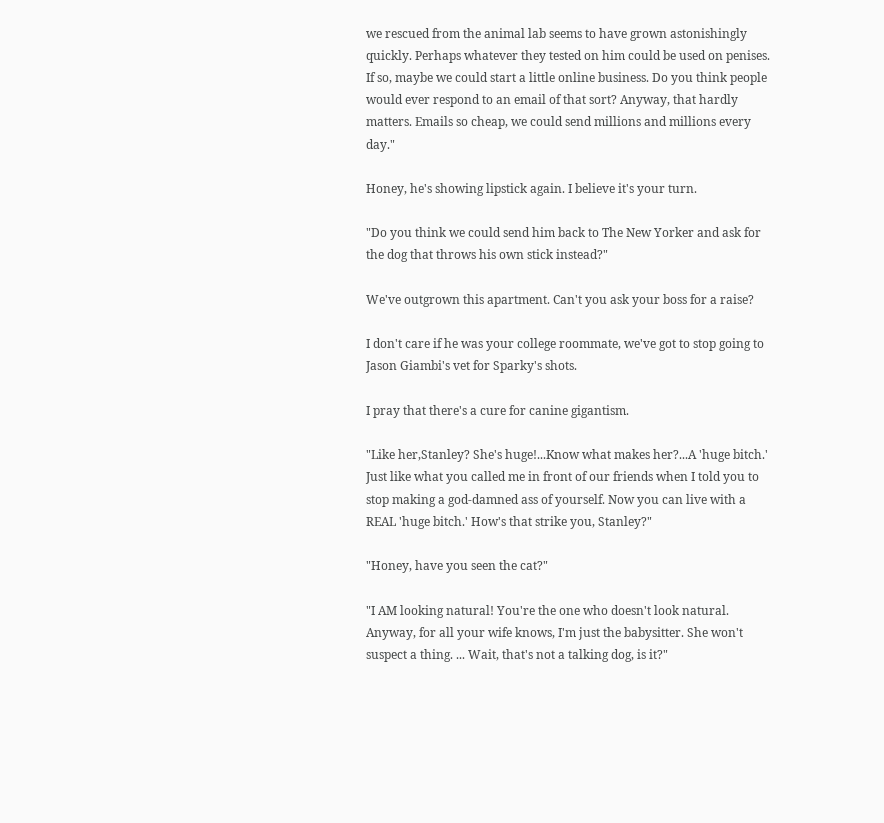we rescued from the animal lab seems to have grown astonishingly quickly. Perhaps whatever they tested on him could be used on penises. If so, maybe we could start a little online business. Do you think people would ever respond to an email of that sort? Anyway, that hardly matters. Emails so cheap, we could send millions and millions every day."

Honey, he's showing lipstick again. I believe it's your turn.

"Do you think we could send him back to The New Yorker and ask for the dog that throws his own stick instead?"

We've outgrown this apartment. Can't you ask your boss for a raise?

I don't care if he was your college roommate, we've got to stop going to Jason Giambi's vet for Sparky's shots.

I pray that there's a cure for canine gigantism.

"Like her,Stanley? She's huge!...Know what makes her?...A 'huge bitch.' Just like what you called me in front of our friends when I told you to stop making a god-damned ass of yourself. Now you can live with a REAL 'huge bitch.' How's that strike you, Stanley?"

"Honey, have you seen the cat?"

"I AM looking natural! You're the one who doesn't look natural. Anyway, for all your wife knows, I'm just the babysitter. She won't suspect a thing. ... Wait, that's not a talking dog, is it?"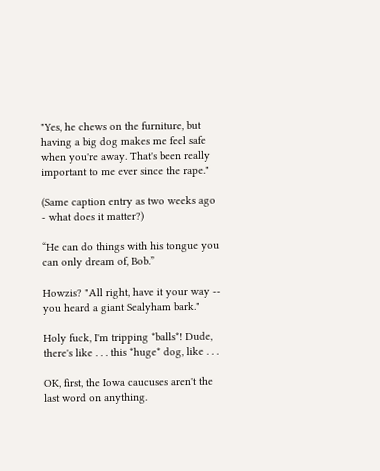"Yes, he chews on the furniture, but having a big dog makes me feel safe when you're away. That's been really important to me ever since the rape."

(Same caption entry as two weeks ago - what does it matter?)

“He can do things with his tongue you can only dream of, Bob.”

Howzis? "All right, have it your way -- you heard a giant Sealyham bark."

Holy fuck, I'm tripping *balls*! Dude, there's like . . . this *huge* dog, like . . .

OK, first, the Iowa caucuses aren't the last word on anything.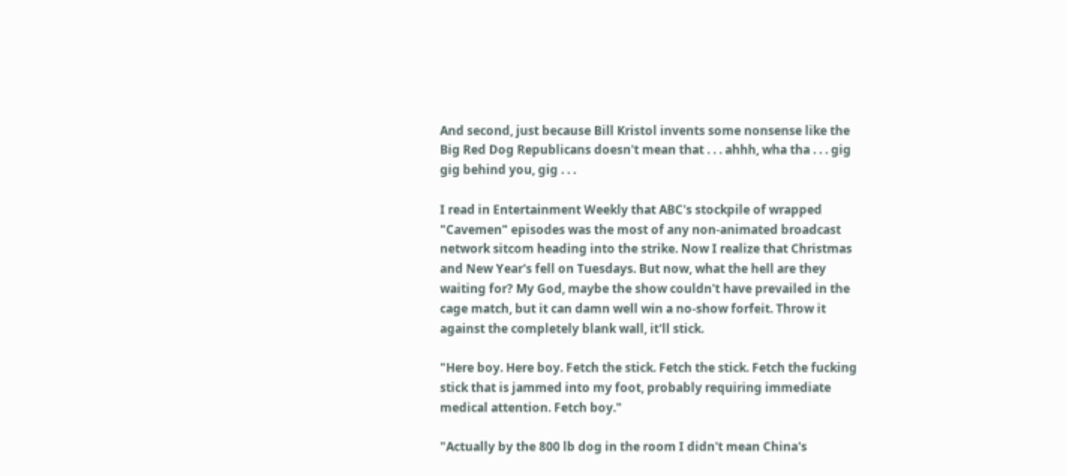And second, just because Bill Kristol invents some nonsense like the Big Red Dog Republicans doesn't mean that . . . ahhh, wha tha . . . gig gig behind you, gig . . .

I read in Entertainment Weekly that ABC's stockpile of wrapped "Cavemen" episodes was the most of any non-animated broadcast network sitcom heading into the strike. Now I realize that Christmas and New Year's fell on Tuesdays. But now, what the hell are they waiting for? My God, maybe the show couldn't have prevailed in the cage match, but it can damn well win a no-show forfeit. Throw it against the completely blank wall, it'll stick.

"Here boy. Here boy. Fetch the stick. Fetch the stick. Fetch the fucking stick that is jammed into my foot, probably requiring immediate medical attention. Fetch boy."

"Actually by the 800 lb dog in the room I didn't mean China's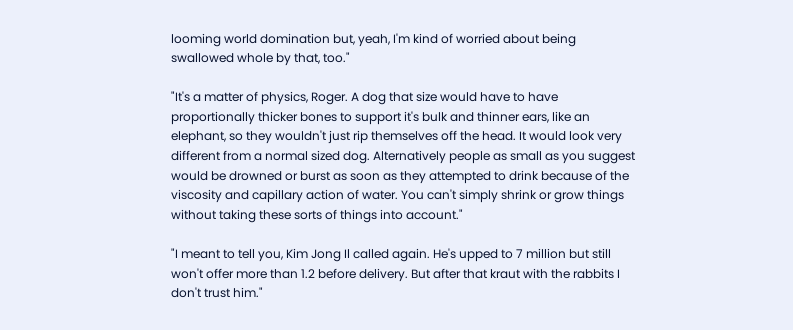looming world domination but, yeah, I'm kind of worried about being swallowed whole by that, too."

"It's a matter of physics, Roger. A dog that size would have to have proportionally thicker bones to support it's bulk and thinner ears, like an elephant, so they wouldn't just rip themselves off the head. It would look very different from a normal sized dog. Alternatively people as small as you suggest would be drowned or burst as soon as they attempted to drink because of the viscosity and capillary action of water. You can't simply shrink or grow things without taking these sorts of things into account."

"I meant to tell you, Kim Jong Il called again. He's upped to 7 million but still won't offer more than 1.2 before delivery. But after that kraut with the rabbits I don't trust him."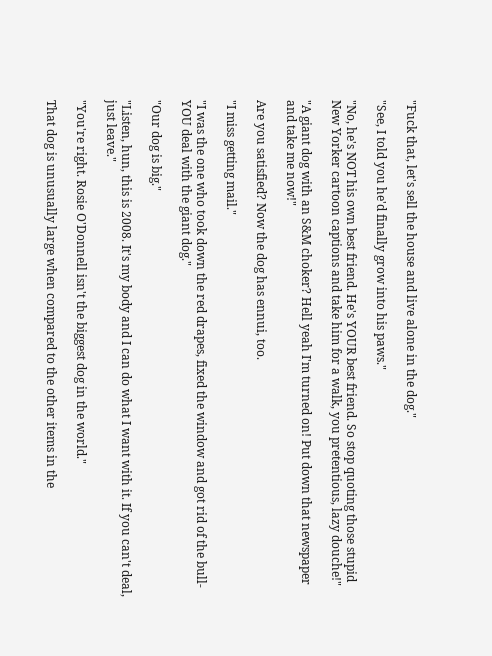"Fuck that, let's sell the house and live alone in the dog."

"See, I told you he'd finally grow into his paws."

"No, he's NOT his own best friend. He's YOUR best friend. So stop quoting those stupid New Yorker cartoon captions and take him for a walk, you pretentious, lazy douche!"

"A giant dog with an S&M choker? Hell yeah I'm turned on! Put down that newspaper and take me now!"

Are you satisfied? Now the dog has ennui, too.

"I miss getting mail."

"I was the one who took down the red drapes, fixed the window and got rid of the bull- YOU deal with the giant dog."

"Our dog is big."

"Listen, hun, this is 2008. It's my body and I can do what I want with it. If you can't deal, just leave."

"You're right. Rosie O'Donnell isn't the biggest dog in the world."

That dog is unusually large when compared to the other items in the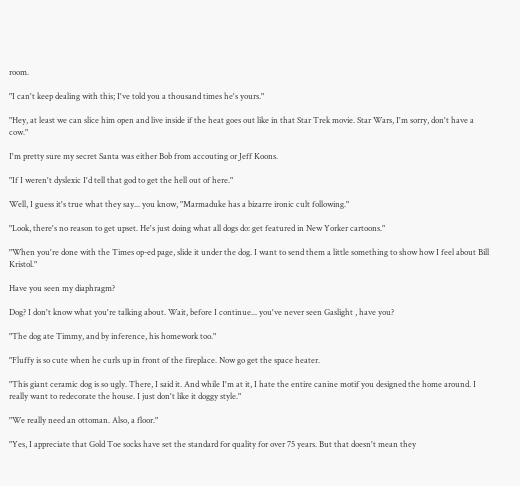room.

"I can't keep dealing with this; I've told you a thousand times he's yours."

"Hey, at least we can slice him open and live inside if the heat goes out like in that Star Trek movie. Star Wars, I'm sorry, don't have a cow."

I'm pretty sure my secret Santa was either Bob from accouting or Jeff Koons.

"If I weren't dyslexic I'd tell that god to get the hell out of here."

Well, I guess it's true what they say... you know, "Marmaduke has a bizarre ironic cult following."

"Look, there's no reason to get upset. He's just doing what all dogs do: get featured in New Yorker cartoons."

"When you're done with the Times op-ed page, slide it under the dog. I want to send them a little something to show how I feel about Bill Kristol."

Have you seen my diaphragm?

Dog? I don't know what you're talking about. Wait, before I continue... you've never seen Gaslight , have you?

"The dog ate Timmy, and by inference, his homework too."

"Fluffy is so cute when he curls up in front of the fireplace. Now go get the space heater.

"This giant ceramic dog is so ugly. There, I said it. And while I'm at it, I hate the entire canine motif you designed the home around. I really want to redecorate the house. I just don't like it doggy style."

"We really need an ottoman. Also, a floor."

"Yes, I appreciate that Gold Toe socks have set the standard for quality for over 75 years. But that doesn't mean they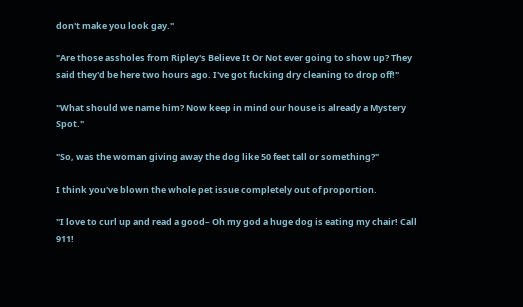don't make you look gay."

"Are those assholes from Ripley's Believe It Or Not ever going to show up? They said they'd be here two hours ago. I've got fucking dry cleaning to drop off!"

"What should we name him? Now keep in mind our house is already a Mystery Spot."

"So, was the woman giving away the dog like 50 feet tall or something?"

I think you've blown the whole pet issue completely out of proportion.

"I love to curl up and read a good– Oh my god a huge dog is eating my chair! Call 911!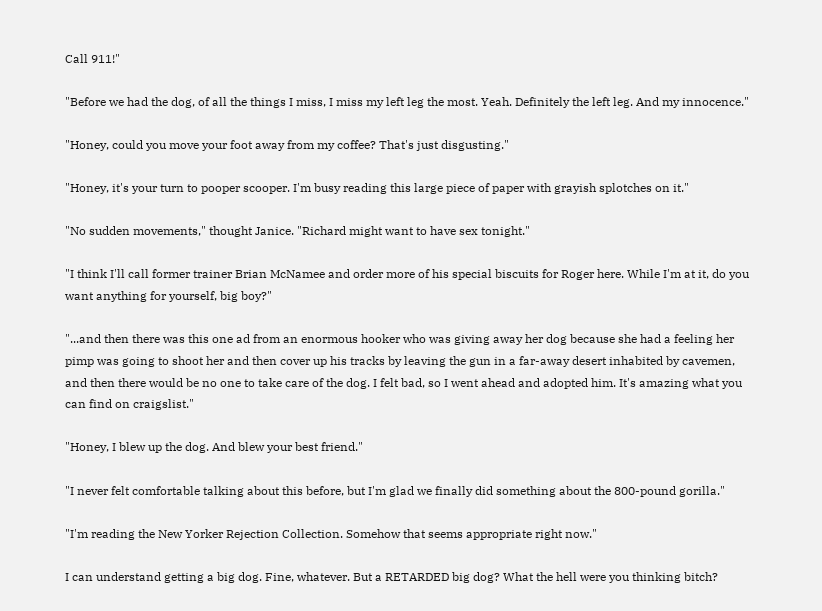Call 911!"

"Before we had the dog, of all the things I miss, I miss my left leg the most. Yeah. Definitely the left leg. And my innocence."

"Honey, could you move your foot away from my coffee? That's just disgusting."

"Honey, it's your turn to pooper scooper. I'm busy reading this large piece of paper with grayish splotches on it."

"No sudden movements," thought Janice. "Richard might want to have sex tonight."

"I think I'll call former trainer Brian McNamee and order more of his special biscuits for Roger here. While I'm at it, do you want anything for yourself, big boy?"

"...and then there was this one ad from an enormous hooker who was giving away her dog because she had a feeling her pimp was going to shoot her and then cover up his tracks by leaving the gun in a far-away desert inhabited by cavemen, and then there would be no one to take care of the dog. I felt bad, so I went ahead and adopted him. It's amazing what you can find on craigslist."

"Honey, I blew up the dog. And blew your best friend."

"I never felt comfortable talking about this before, but I'm glad we finally did something about the 800-pound gorilla."

"I'm reading the New Yorker Rejection Collection. Somehow that seems appropriate right now."

I can understand getting a big dog. Fine, whatever. But a RETARDED big dog? What the hell were you thinking bitch?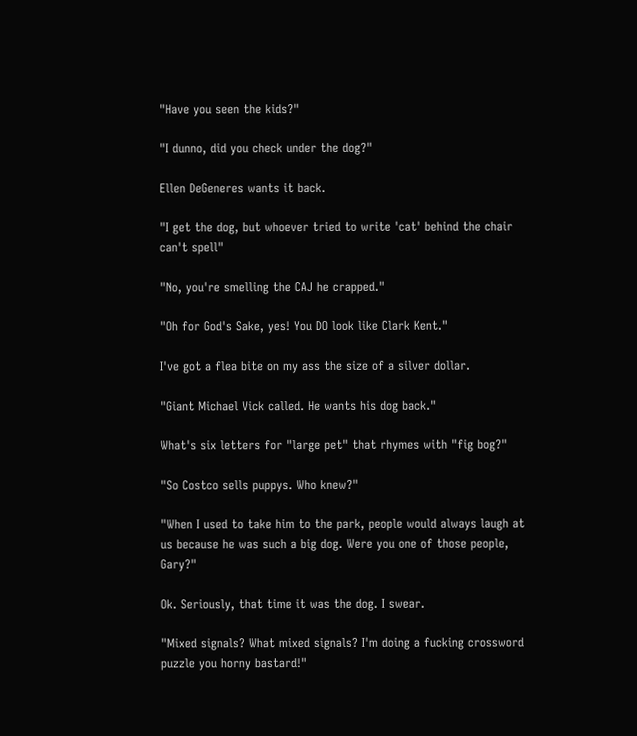"Have you seen the kids?"

"I dunno, did you check under the dog?"

Ellen DeGeneres wants it back.

"I get the dog, but whoever tried to write 'cat' behind the chair can't spell"

"No, you're smelling the CAJ he crapped."

"Oh for God's Sake, yes! You DO look like Clark Kent."

I've got a flea bite on my ass the size of a silver dollar.

"Giant Michael Vick called. He wants his dog back."

What's six letters for "large pet" that rhymes with "fig bog?"

"So Costco sells puppys. Who knew?"

"When I used to take him to the park, people would always laugh at us because he was such a big dog. Were you one of those people, Gary?"

Ok. Seriously, that time it was the dog. I swear.

"Mixed signals? What mixed signals? I'm doing a fucking crossword puzzle you horny bastard!"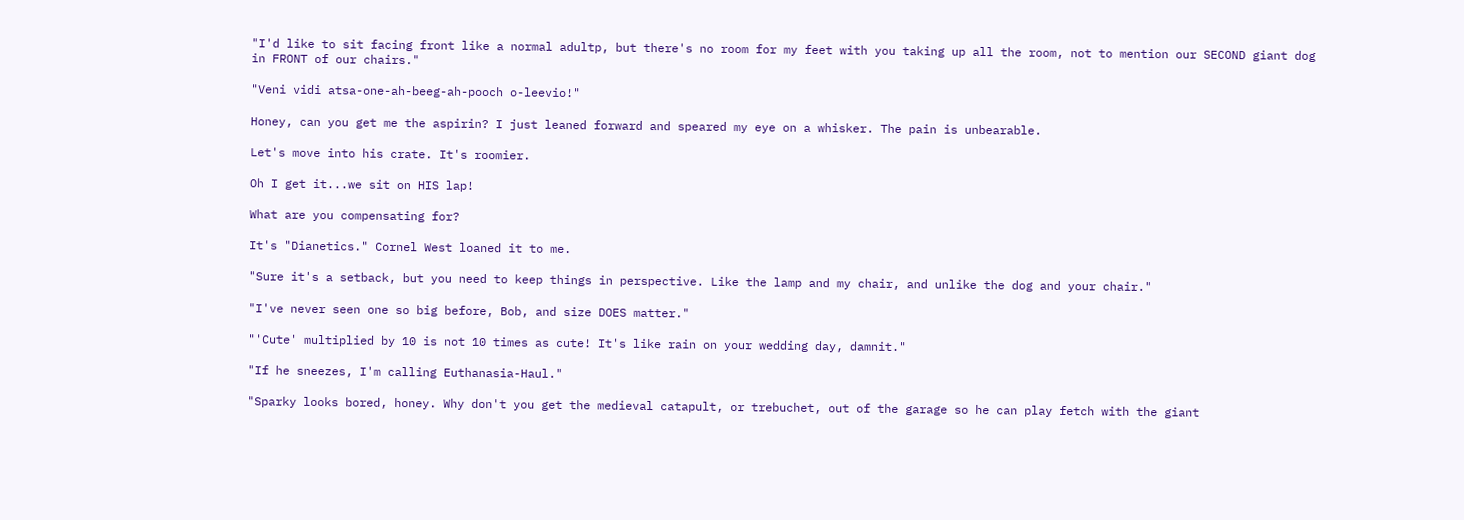"I'd like to sit facing front like a normal adultp, but there's no room for my feet with you taking up all the room, not to mention our SECOND giant dog in FRONT of our chairs."

"Veni vidi atsa-one-ah-beeg-ah-pooch o-leevio!"

Honey, can you get me the aspirin? I just leaned forward and speared my eye on a whisker. The pain is unbearable.

Let's move into his crate. It's roomier.

Oh I get it...we sit on HIS lap!

What are you compensating for?

It's "Dianetics." Cornel West loaned it to me.

"Sure it's a setback, but you need to keep things in perspective. Like the lamp and my chair, and unlike the dog and your chair."

"I've never seen one so big before, Bob, and size DOES matter."

"'Cute' multiplied by 10 is not 10 times as cute! It's like rain on your wedding day, damnit."

"If he sneezes, I'm calling Euthanasia-Haul."

"Sparky looks bored, honey. Why don't you get the medieval catapult, or trebuchet, out of the garage so he can play fetch with the giant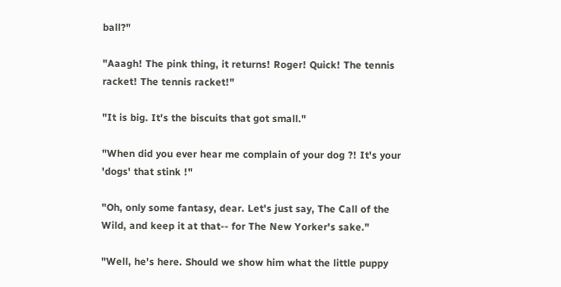ball?"

"Aaagh! The pink thing, it returns! Roger! Quick! The tennis racket! The tennis racket!"

"It is big. It's the biscuits that got small."

"When did you ever hear me complain of your dog ?! It's your 'dogs' that stink !"

"Oh, only some fantasy, dear. Let's just say, The Call of the Wild, and keep it at that-- for The New Yorker's sake."

"Well, he's here. Should we show him what the little puppy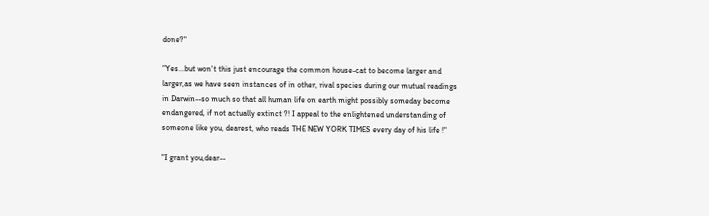done?"

"Yes...but won't this just encourage the common house-cat to become larger and larger,as we have seen instances of in other, rival species during our mutual readings in Darwin--so much so that all human life on earth might possibly someday become endangered, if not actually extinct ?! I appeal to the enlightened understanding of someone like you, dearest, who reads THE NEW YORK TIMES every day of his life !"

"I grant you,dear--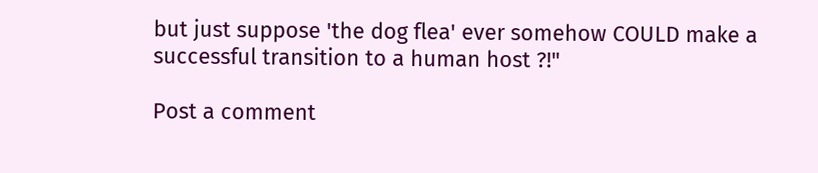but just suppose 'the dog flea' ever somehow COULD make a successful transition to a human host ?!"

Post a comment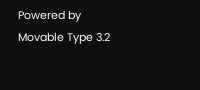Powered by
Movable Type 3.2